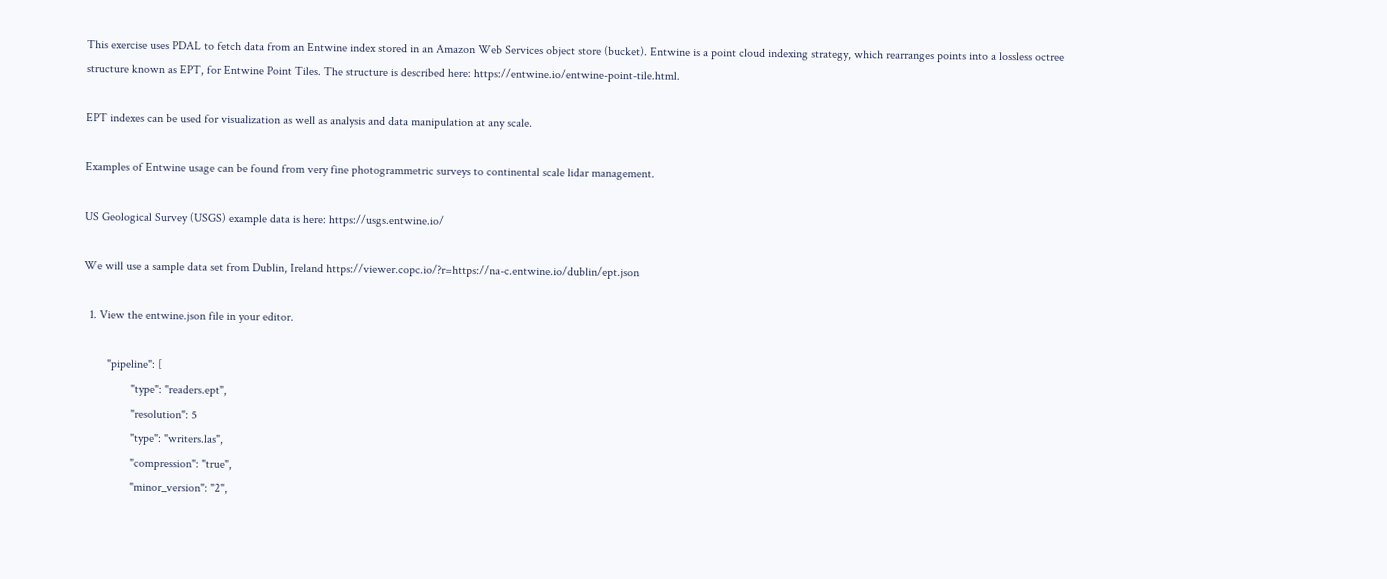This exercise uses PDAL to fetch data from an Entwine index stored in an Amazon Web Services object store (bucket). Entwine is a point cloud indexing strategy, which rearranges points into a lossless octree structure known as EPT, for Entwine Point Tiles. The structure is described here: https://entwine.io/entwine-point-tile.html.

EPT indexes can be used for visualization as well as analysis and data manipulation at any scale.

Examples of Entwine usage can be found from very fine photogrammetric surveys to continental scale lidar management.

US Geological Survey (USGS) example data is here: https://usgs.entwine.io/

We will use a sample data set from Dublin, Ireland https://viewer.copc.io/?r=https://na-c.entwine.io/dublin/ept.json

  1. View the entwine.json file in your editor.

        "pipeline": [
                "type": "readers.ept",
                "resolution": 5
                "type": "writers.las",
                "compression": "true",
                "minor_version": "2",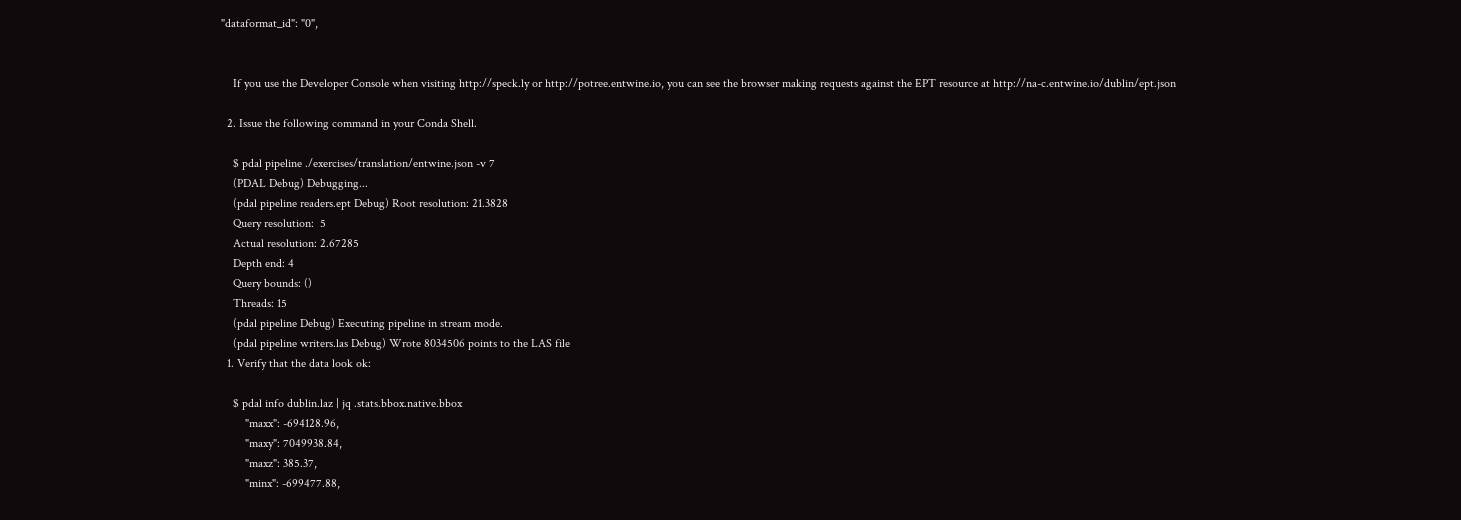"dataformat_id": "0",


    If you use the Developer Console when visiting http://speck.ly or http://potree.entwine.io, you can see the browser making requests against the EPT resource at http://na-c.entwine.io/dublin/ept.json

  2. Issue the following command in your Conda Shell.

    $ pdal pipeline ./exercises/translation/entwine.json -v 7
    (PDAL Debug) Debugging...
    (pdal pipeline readers.ept Debug) Root resolution: 21.3828
    Query resolution:  5
    Actual resolution: 2.67285
    Depth end: 4
    Query bounds: ()
    Threads: 15
    (pdal pipeline Debug) Executing pipeline in stream mode.
    (pdal pipeline writers.las Debug) Wrote 8034506 points to the LAS file
  1. Verify that the data look ok:

    $ pdal info dublin.laz | jq .stats.bbox.native.bbox
        "maxx": -694128.96,
        "maxy": 7049938.84,
        "maxz": 385.37,
        "minx": -699477.88,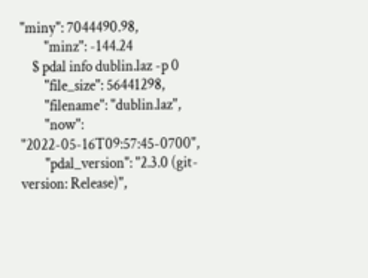"miny": 7044490.98,
        "minz": -144.24
    $ pdal info dublin.laz -p 0
        "file_size": 56441298,
        "filename": "dublin.laz",
        "now": "2022-05-16T09:57:45-0700",
        "pdal_version": "2.3.0 (git-version: Release)",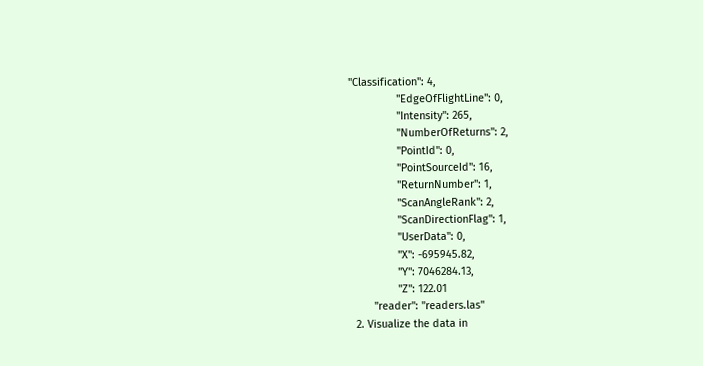"Classification": 4,
                "EdgeOfFlightLine": 0,
                "Intensity": 265,
                "NumberOfReturns": 2,
                "PointId": 0,
                "PointSourceId": 16,
                "ReturnNumber": 1,
                "ScanAngleRank": 2,
                "ScanDirectionFlag": 1,
                "UserData": 0,
                "X": -695945.82,
                "Y": 7046284.13,
                "Z": 122.01
        "reader": "readers.las"
  2. Visualize the data in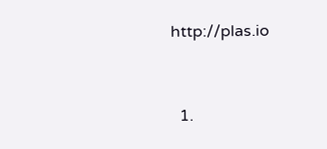http://plas.io



  1.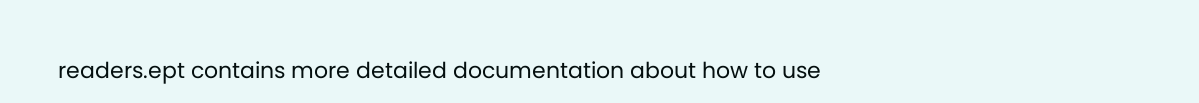readers.ept contains more detailed documentation about how to use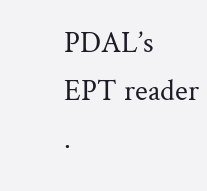PDAL’s EPT reader .